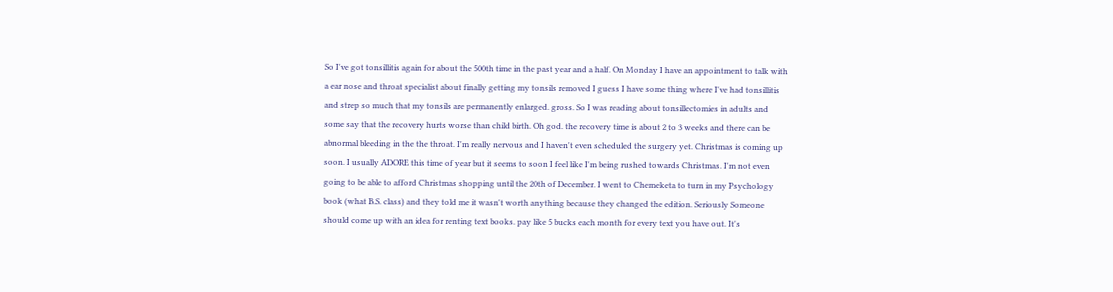So I've got tonsillitis again for about the 500th time in the past year and a half. On Monday I have an appointment to talk with a ear nose and throat specialist about finally getting my tonsils removed I guess I have some thing where I've had tonsillitis and strep so much that my tonsils are permanently enlarged. gross. So I was reading about tonsillectomies in adults and some say that the recovery hurts worse than child birth. Oh god. the recovery time is about 2 to 3 weeks and there can be abnormal bleeding in the the throat. I'm really nervous and I haven't even scheduled the surgery yet. Christmas is coming up soon. I usually ADORE this time of year but it seems to soon I feel like I'm being rushed towards Christmas. I'm not even going to be able to afford Christmas shopping until the 20th of December. I went to Chemeketa to turn in my Psychology book (what B.S. class) and they told me it wasn't worth anything because they changed the edition. Seriously Someone should come up with an idea for renting text books. pay like 5 bucks each month for every text you have out. It's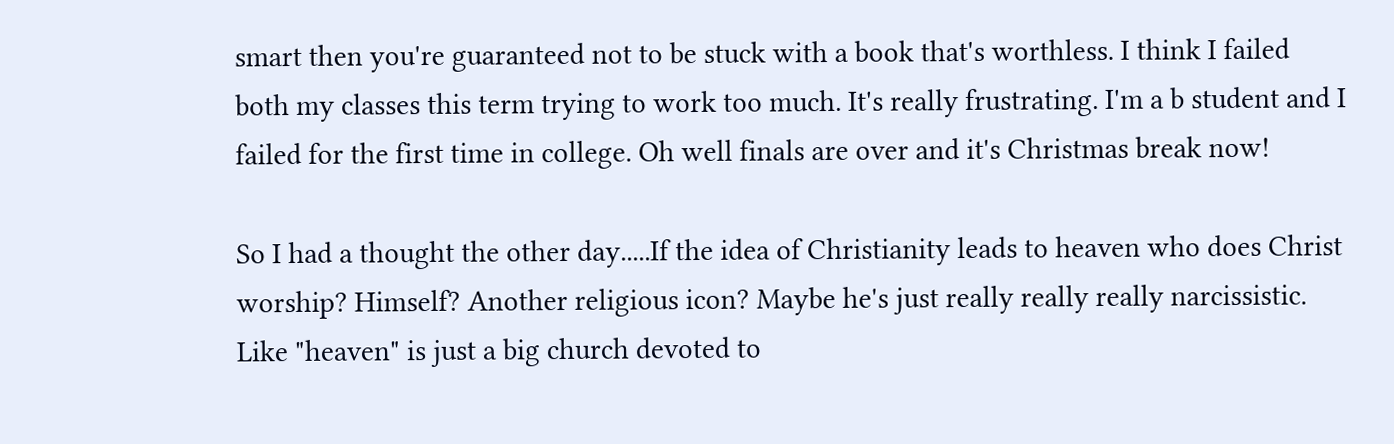smart then you're guaranteed not to be stuck with a book that's worthless. I think I failed both my classes this term trying to work too much. It's really frustrating. I'm a b student and I failed for the first time in college. Oh well finals are over and it's Christmas break now!

So I had a thought the other day.....If the idea of Christianity leads to heaven who does Christ worship? Himself? Another religious icon? Maybe he's just really really really narcissistic. Like "heaven" is just a big church devoted to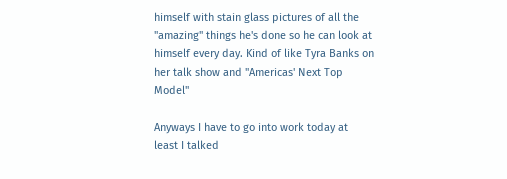himself with stain glass pictures of all the "amazing" things he's done so he can look at himself every day. Kind of like Tyra Banks on her talk show and "Americas' Next Top Model"

Anyways I have to go into work today at least I talked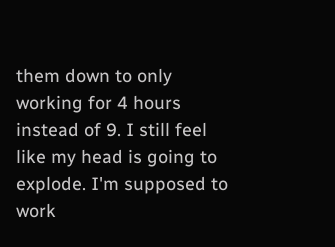them down to only working for 4 hours instead of 9. I still feel like my head is going to explode. I'm supposed to work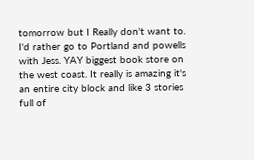tomorrow but I Really don't want to. I'd rather go to Portland and powells with Jess. YAY biggest book store on the west coast. It really is amazing it's an entire city block and like 3 stories full of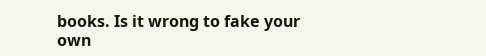books. Is it wrong to fake your own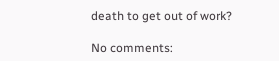death to get out of work?

No comments: